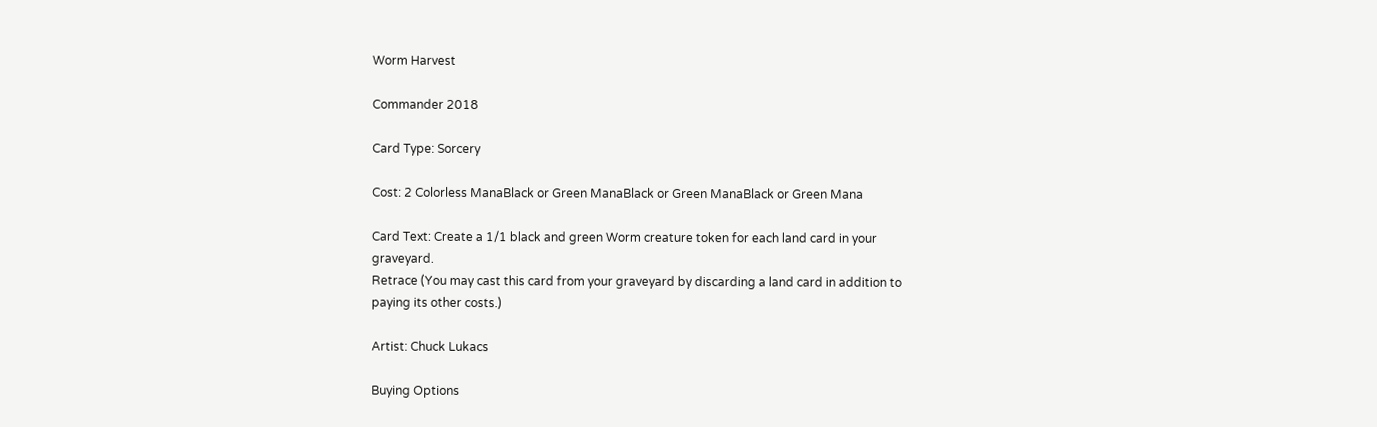Worm Harvest

Commander 2018

Card Type: Sorcery

Cost: 2 Colorless ManaBlack or Green ManaBlack or Green ManaBlack or Green Mana

Card Text: Create a 1/1 black and green Worm creature token for each land card in your graveyard.
Retrace (You may cast this card from your graveyard by discarding a land card in addition to paying its other costs.)

Artist: Chuck Lukacs

Buying Options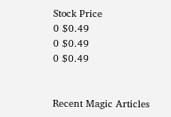Stock Price
0 $0.49
0 $0.49
0 $0.49


Recent Magic Articles